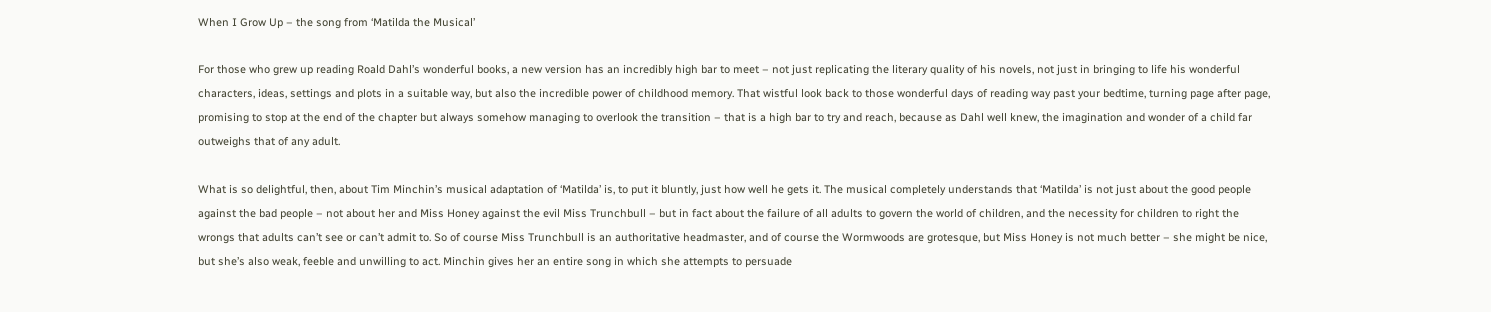When I Grow Up – the song from ‘Matilda the Musical’

For those who grew up reading Roald Dahl’s wonderful books, a new version has an incredibly high bar to meet – not just replicating the literary quality of his novels, not just in bringing to life his wonderful characters, ideas, settings and plots in a suitable way, but also the incredible power of childhood memory. That wistful look back to those wonderful days of reading way past your bedtime, turning page after page, promising to stop at the end of the chapter but always somehow managing to overlook the transition – that is a high bar to try and reach, because as Dahl well knew, the imagination and wonder of a child far outweighs that of any adult.

What is so delightful, then, about Tim Minchin’s musical adaptation of ‘Matilda’ is, to put it bluntly, just how well he gets it. The musical completely understands that ‘Matilda’ is not just about the good people against the bad people – not about her and Miss Honey against the evil Miss Trunchbull – but in fact about the failure of all adults to govern the world of children, and the necessity for children to right the wrongs that adults can’t see or can’t admit to. So of course Miss Trunchbull is an authoritative headmaster, and of course the Wormwoods are grotesque, but Miss Honey is not much better – she might be nice, but she’s also weak, feeble and unwilling to act. Minchin gives her an entire song in which she attempts to persuade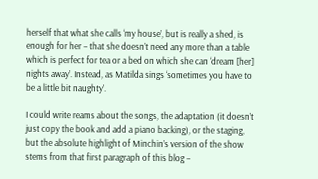herself that what she calls ‘my house’, but is really a shed, is enough for her – that she doesn’t need any more than a table which is perfect for tea or a bed on which she can ‘dream [her] nights away’. Instead, as Matilda sings ‘sometimes you have to be a little bit naughty’.

I could write reams about the songs, the adaptation (it doesn’t just copy the book and add a piano backing), or the staging, but the absolute highlight of Minchin’s version of the show stems from that first paragraph of this blog –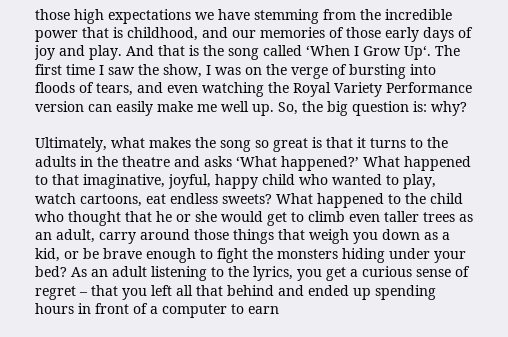those high expectations we have stemming from the incredible power that is childhood, and our memories of those early days of joy and play. And that is the song called ‘When I Grow Up‘. The first time I saw the show, I was on the verge of bursting into floods of tears, and even watching the Royal Variety Performance version can easily make me well up. So, the big question is: why?

Ultimately, what makes the song so great is that it turns to the adults in the theatre and asks ‘What happened?’ What happened to that imaginative, joyful, happy child who wanted to play, watch cartoons, eat endless sweets? What happened to the child who thought that he or she would get to climb even taller trees as an adult, carry around those things that weigh you down as a kid, or be brave enough to fight the monsters hiding under your bed? As an adult listening to the lyrics, you get a curious sense of regret – that you left all that behind and ended up spending hours in front of a computer to earn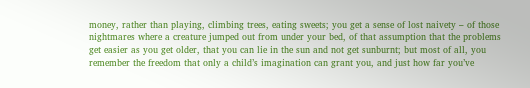money, rather than playing, climbing trees, eating sweets; you get a sense of lost naivety – of those nightmares where a creature jumped out from under your bed, of that assumption that the problems get easier as you get older, that you can lie in the sun and not get sunburnt; but most of all, you remember the freedom that only a child’s imagination can grant you, and just how far you’ve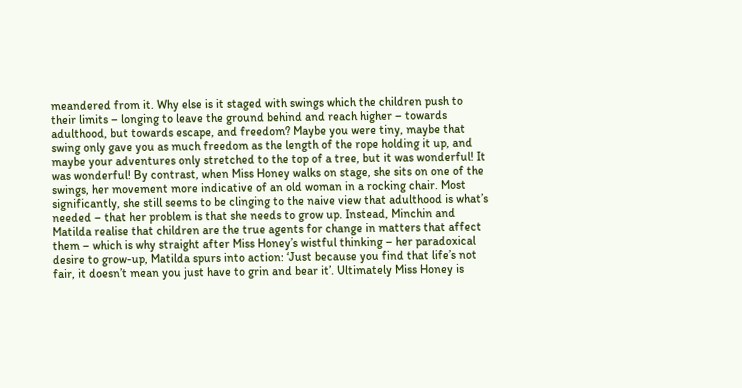meandered from it. Why else is it staged with swings which the children push to their limits – longing to leave the ground behind and reach higher – towards adulthood, but towards escape, and freedom? Maybe you were tiny, maybe that swing only gave you as much freedom as the length of the rope holding it up, and maybe your adventures only stretched to the top of a tree, but it was wonderful! It was wonderful! By contrast, when Miss Honey walks on stage, she sits on one of the swings, her movement more indicative of an old woman in a rocking chair. Most significantly, she still seems to be clinging to the naive view that adulthood is what’s needed – that her problem is that she needs to grow up. Instead, Minchin and Matilda realise that children are the true agents for change in matters that affect them – which is why straight after Miss Honey’s wistful thinking – her paradoxical desire to grow-up, Matilda spurs into action: ‘Just because you find that life’s not fair, it doesn’t mean you just have to grin and bear it’. Ultimately Miss Honey is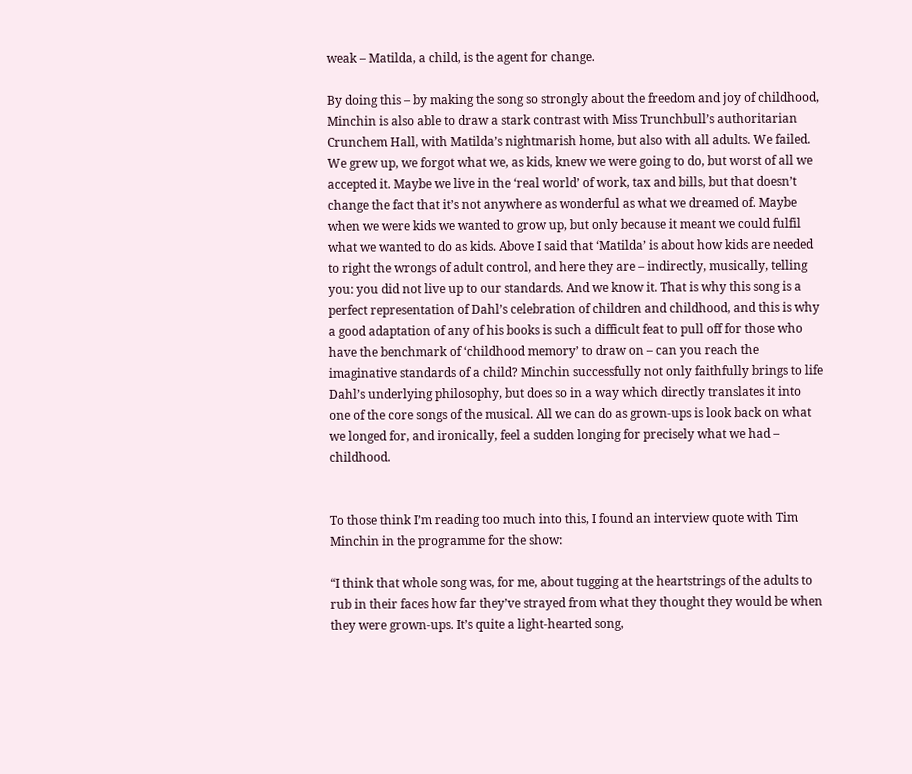weak – Matilda, a child, is the agent for change.

By doing this – by making the song so strongly about the freedom and joy of childhood, Minchin is also able to draw a stark contrast with Miss Trunchbull’s authoritarian Crunchem Hall, with Matilda’s nightmarish home, but also with all adults. We failed. We grew up, we forgot what we, as kids, knew we were going to do, but worst of all we accepted it. Maybe we live in the ‘real world’ of work, tax and bills, but that doesn’t change the fact that it’s not anywhere as wonderful as what we dreamed of. Maybe when we were kids we wanted to grow up, but only because it meant we could fulfil what we wanted to do as kids. Above I said that ‘Matilda’ is about how kids are needed to right the wrongs of adult control, and here they are – indirectly, musically, telling you: you did not live up to our standards. And we know it. That is why this song is a perfect representation of Dahl’s celebration of children and childhood, and this is why a good adaptation of any of his books is such a difficult feat to pull off for those who have the benchmark of ‘childhood memory’ to draw on – can you reach the imaginative standards of a child? Minchin successfully not only faithfully brings to life Dahl’s underlying philosophy, but does so in a way which directly translates it into one of the core songs of the musical. All we can do as grown-ups is look back on what we longed for, and ironically, feel a sudden longing for precisely what we had – childhood.


To those think I’m reading too much into this, I found an interview quote with Tim Minchin in the programme for the show:

“I think that whole song was, for me, about tugging at the heartstrings of the adults to rub in their faces how far they’ve strayed from what they thought they would be when they were grown-ups. It’s quite a light-hearted song,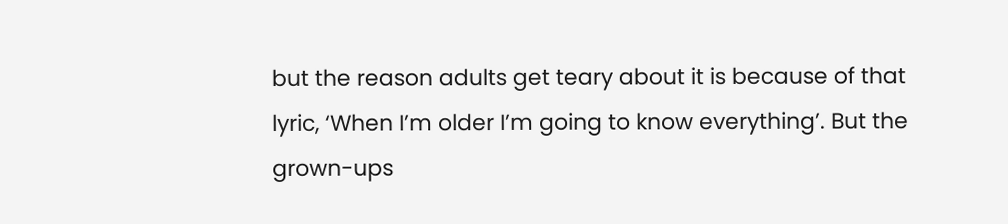but the reason adults get teary about it is because of that lyric, ‘When I’m older I’m going to know everything’. But the grown-ups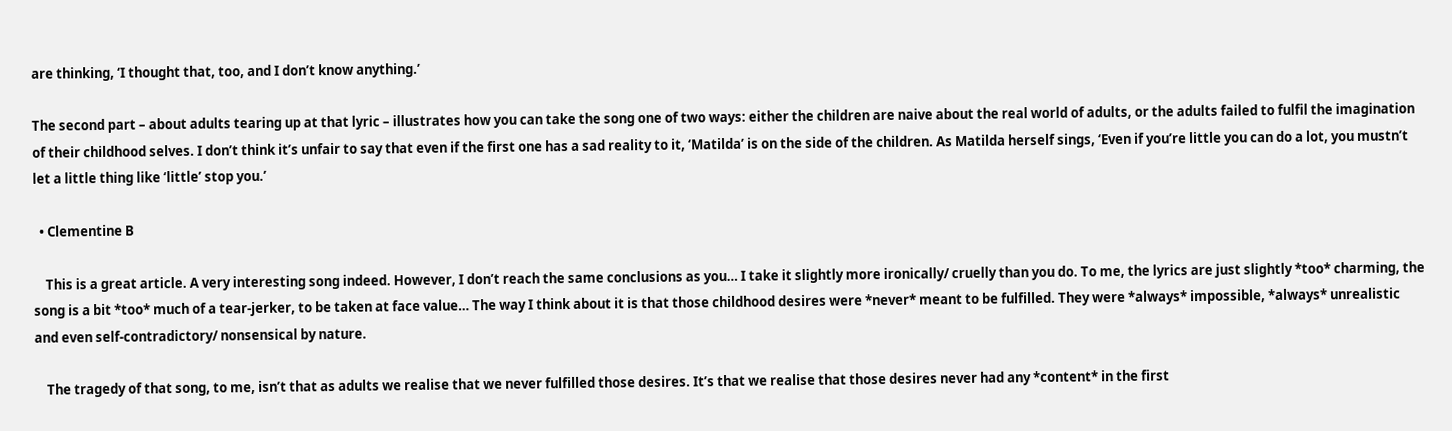are thinking, ‘I thought that, too, and I don’t know anything.’

The second part – about adults tearing up at that lyric – illustrates how you can take the song one of two ways: either the children are naive about the real world of adults, or the adults failed to fulfil the imagination of their childhood selves. I don’t think it’s unfair to say that even if the first one has a sad reality to it, ‘Matilda’ is on the side of the children. As Matilda herself sings, ‘Even if you’re little you can do a lot, you mustn’t let a little thing like ‘little’ stop you.’

  • Clementine B

    This is a great article. A very interesting song indeed. However, I don’t reach the same conclusions as you… I take it slightly more ironically/ cruelly than you do. To me, the lyrics are just slightly *too* charming, the song is a bit *too* much of a tear-jerker, to be taken at face value… The way I think about it is that those childhood desires were *never* meant to be fulfilled. They were *always* impossible, *always* unrealistic and even self-contradictory/ nonsensical by nature.

    The tragedy of that song, to me, isn’t that as adults we realise that we never fulfilled those desires. It’s that we realise that those desires never had any *content* in the first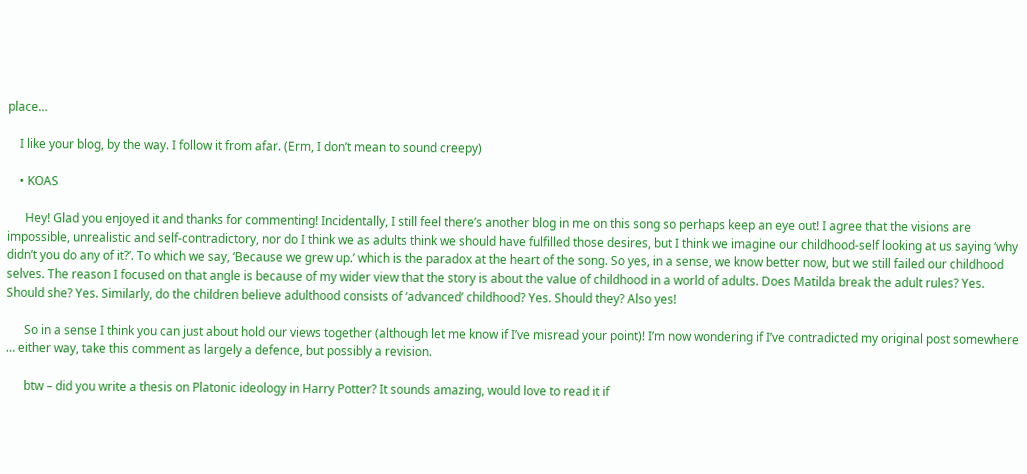place…

    I like your blog, by the way. I follow it from afar. (Erm, I don’t mean to sound creepy)

    • KOAS

      Hey! Glad you enjoyed it and thanks for commenting! Incidentally, I still feel there’s another blog in me on this song so perhaps keep an eye out! I agree that the visions are impossible, unrealistic and self-contradictory, nor do I think we as adults think we should have fulfilled those desires, but I think we imagine our childhood-self looking at us saying ‘why didn’t you do any of it?’. To which we say, ‘Because we grew up.’ which is the paradox at the heart of the song. So yes, in a sense, we know better now, but we still failed our childhood selves. The reason I focused on that angle is because of my wider view that the story is about the value of childhood in a world of adults. Does Matilda break the adult rules? Yes. Should she? Yes. Similarly, do the children believe adulthood consists of ‘advanced’ childhood? Yes. Should they? Also yes!

      So in a sense I think you can just about hold our views together (although let me know if I’ve misread your point)! I’m now wondering if I’ve contradicted my original post somewhere … either way, take this comment as largely a defence, but possibly a revision.

      btw – did you write a thesis on Platonic ideology in Harry Potter? It sounds amazing, would love to read it if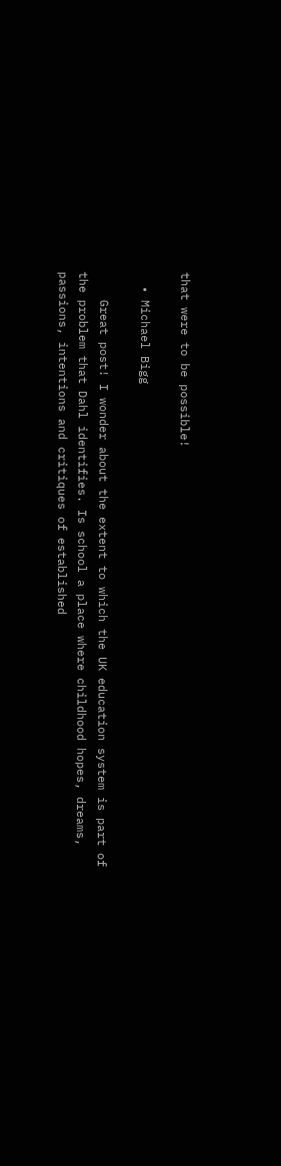that were to be possible!

  • Michael Bigg

    Great post! I wonder about the extent to which the UK education system is part of the problem that Dahl identifies. Is school a place where childhood hopes, dreams, passions, intentions and critiques of established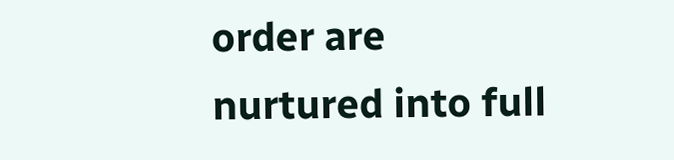order are nurtured into full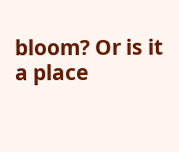bloom? Or is it a place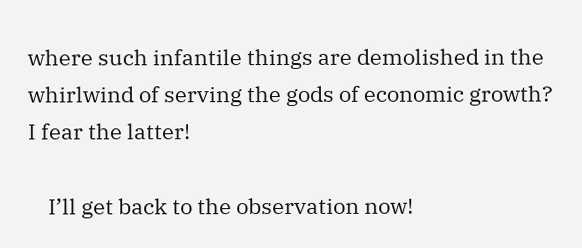where such infantile things are demolished in the whirlwind of serving the gods of economic growth? I fear the latter!

    I’ll get back to the observation now!